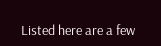Listed here are a few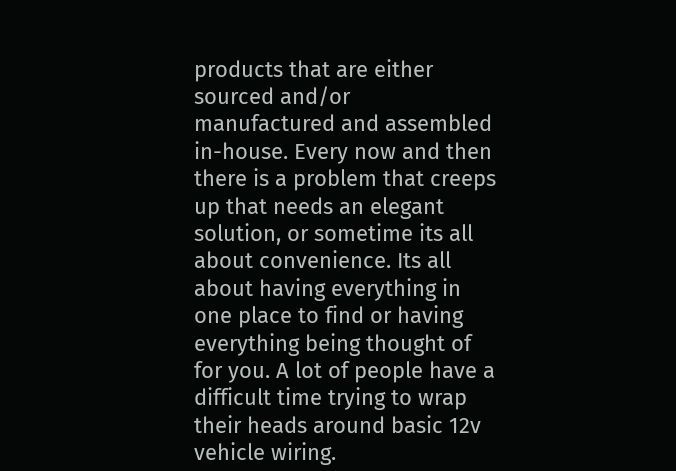products that are either sourced and/or manufactured and assembled in-house. Every now and then there is a problem that creeps up that needs an elegant solution, or sometime its all about convenience. Its all about having everything in one place to find or having everything being thought of for you. A lot of people have a difficult time trying to wrap their heads around basic 12v vehicle wiring.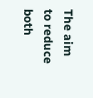The aim to reduce both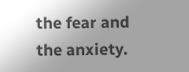the fear and the anxiety.